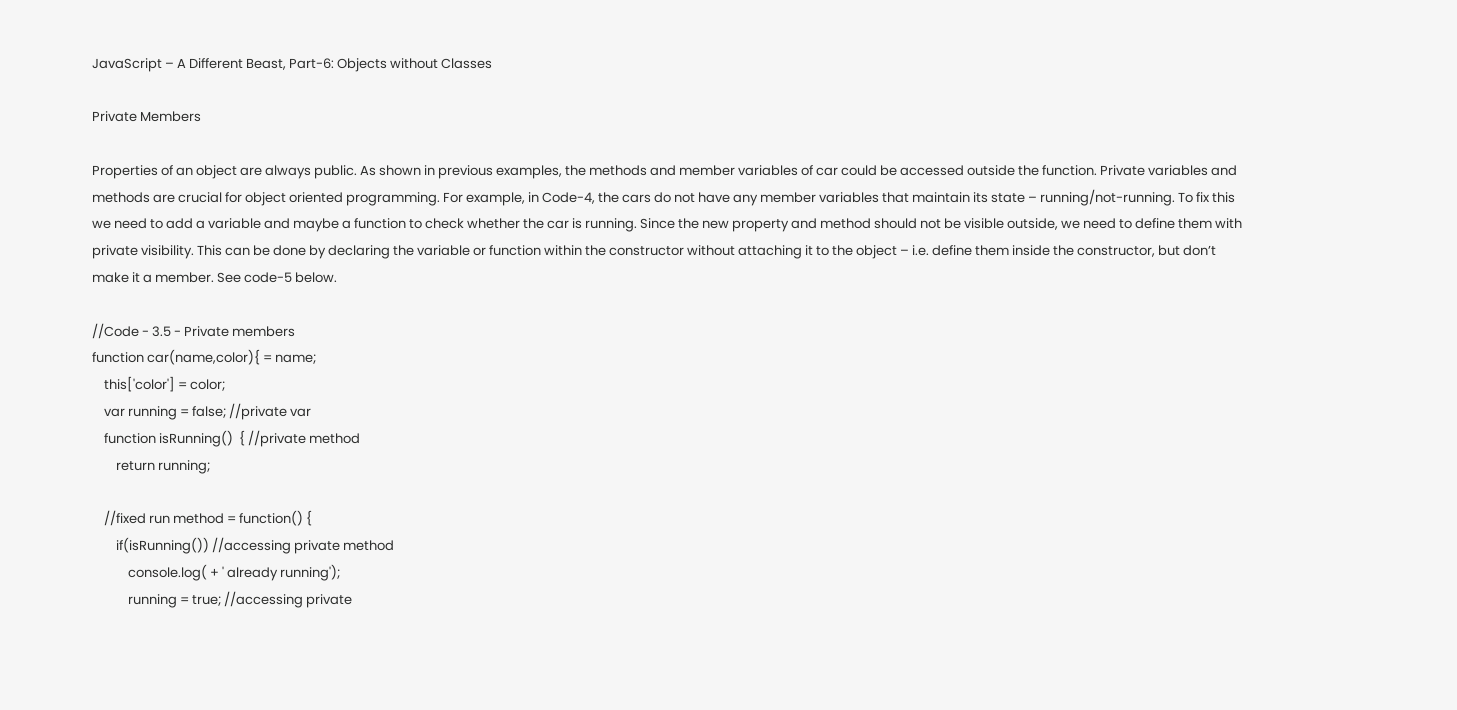JavaScript – A Different Beast, Part-6: Objects without Classes

Private Members

Properties of an object are always public. As shown in previous examples, the methods and member variables of car could be accessed outside the function. Private variables and methods are crucial for object oriented programming. For example, in Code-4, the cars do not have any member variables that maintain its state – running/not-running. To fix this we need to add a variable and maybe a function to check whether the car is running. Since the new property and method should not be visible outside, we need to define them with private visibility. This can be done by declaring the variable or function within the constructor without attaching it to the object – i.e. define them inside the constructor, but don’t make it a member. See code-5 below.

//Code - 3.5 - Private members
function car(name,color){ = name;
    this['color'] = color;
    var running = false; //private var
    function isRunning()  { //private method
        return running;

    //fixed run method = function() {
        if(isRunning()) //accessing private method
            console.log( + ' already running');
            running = true; //accessing private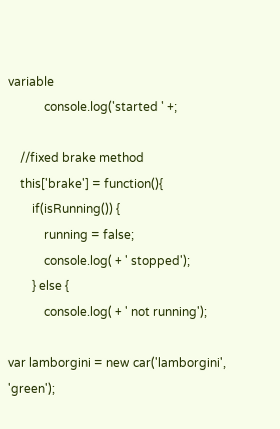variable
            console.log('started ' +;

    //fixed brake method
    this['brake'] = function(){
        if(isRunning()) {
            running = false;
            console.log( + ' stopped');
        } else {
            console.log( + ' not running');

var lamborgini = new car('lamborgini', 'green');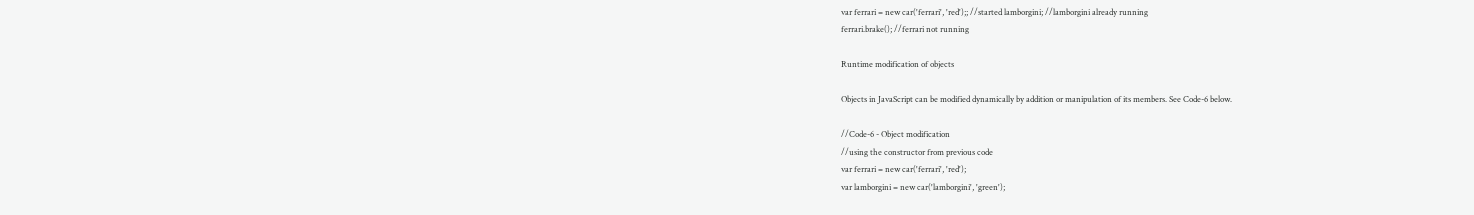var ferrari = new car('ferrari', 'red');; //started lamborgini; //lamborgini already running
ferrari.brake(); //ferrari not running

Runtime modification of objects

Objects in JavaScript can be modified dynamically by addition or manipulation of its members. See Code-6 below.

//Code-6 - Object modification
//using the constructor from previous code
var ferrari = new car('ferrari', 'red');
var lamborgini = new car('lamborgini', 'green');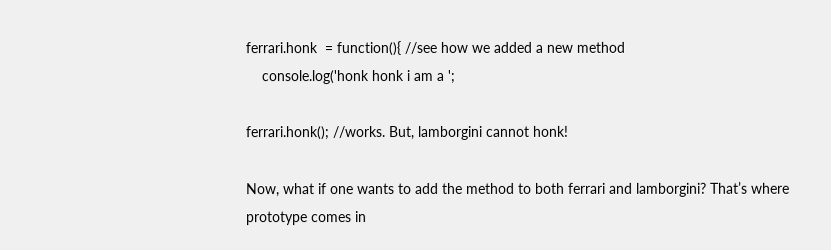ferrari.honk  = function(){ //see how we added a new method
    console.log('honk honk i am a ';

ferrari.honk(); //works. But, lamborgini cannot honk!

Now, what if one wants to add the method to both ferrari and lamborgini? That’s where prototype comes in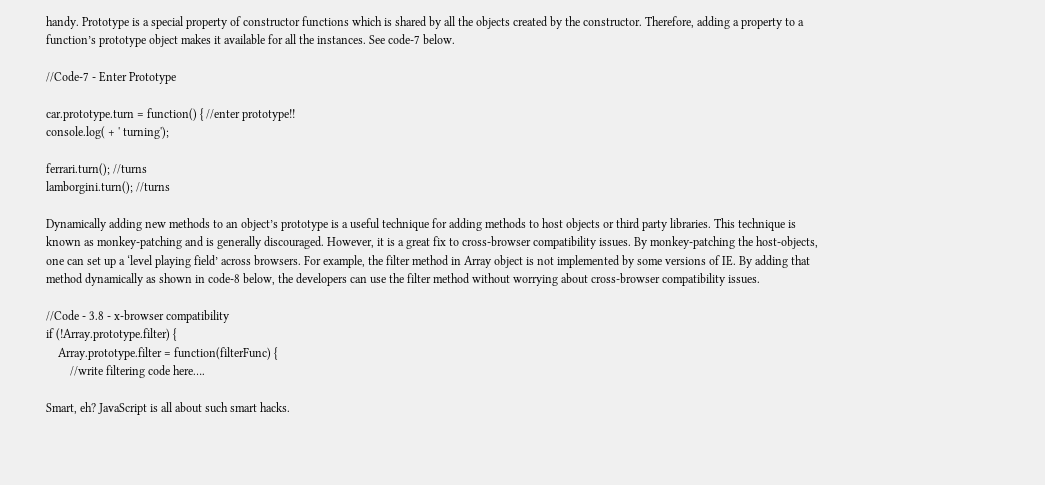handy. Prototype is a special property of constructor functions which is shared by all the objects created by the constructor. Therefore, adding a property to a function’s prototype object makes it available for all the instances. See code-7 below.

//Code-7 - Enter Prototype

car.prototype.turn = function() { //enter prototype!!
console.log( + ' turning');

ferrari.turn(); //turns
lamborgini.turn(); //turns

Dynamically adding new methods to an object’s prototype is a useful technique for adding methods to host objects or third party libraries. This technique is known as monkey-patching and is generally discouraged. However, it is a great fix to cross-browser compatibility issues. By monkey-patching the host-objects, one can set up a ‘level playing field’ across browsers. For example, the filter method in Array object is not implemented by some versions of IE. By adding that method dynamically as shown in code-8 below, the developers can use the filter method without worrying about cross-browser compatibility issues.

//Code - 3.8 - x-browser compatibility
if (!Array.prototype.filter) {
    Array.prototype.filter = function(filterFunc) {
        //write filtering code here….

Smart, eh? JavaScript is all about such smart hacks.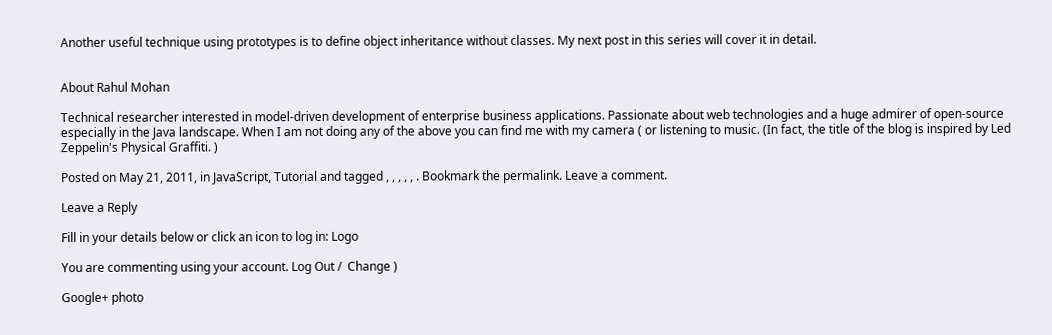Another useful technique using prototypes is to define object inheritance without classes. My next post in this series will cover it in detail.


About Rahul Mohan

Technical researcher interested in model-driven development of enterprise business applications. Passionate about web technologies and a huge admirer of open-source especially in the Java landscape. When I am not doing any of the above you can find me with my camera ( or listening to music. (In fact, the title of the blog is inspired by Led Zeppelin's Physical Graffiti. )

Posted on May 21, 2011, in JavaScript, Tutorial and tagged , , , , , . Bookmark the permalink. Leave a comment.

Leave a Reply

Fill in your details below or click an icon to log in: Logo

You are commenting using your account. Log Out /  Change )

Google+ photo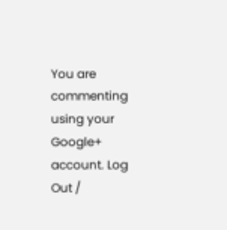You are commenting using your Google+ account. Log Out /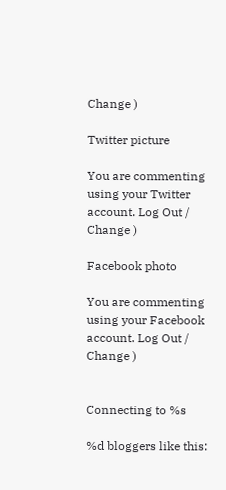Change )

Twitter picture

You are commenting using your Twitter account. Log Out /  Change )

Facebook photo

You are commenting using your Facebook account. Log Out /  Change )


Connecting to %s

%d bloggers like this: